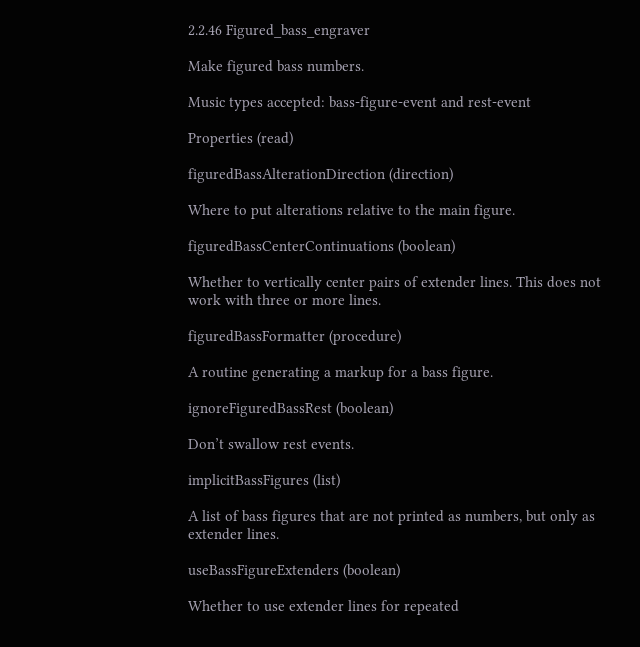2.2.46 Figured_bass_engraver

Make figured bass numbers.

Music types accepted: bass-figure-event and rest-event

Properties (read)

figuredBassAlterationDirection (direction)

Where to put alterations relative to the main figure.

figuredBassCenterContinuations (boolean)

Whether to vertically center pairs of extender lines. This does not work with three or more lines.

figuredBassFormatter (procedure)

A routine generating a markup for a bass figure.

ignoreFiguredBassRest (boolean)

Don’t swallow rest events.

implicitBassFigures (list)

A list of bass figures that are not printed as numbers, but only as extender lines.

useBassFigureExtenders (boolean)

Whether to use extender lines for repeated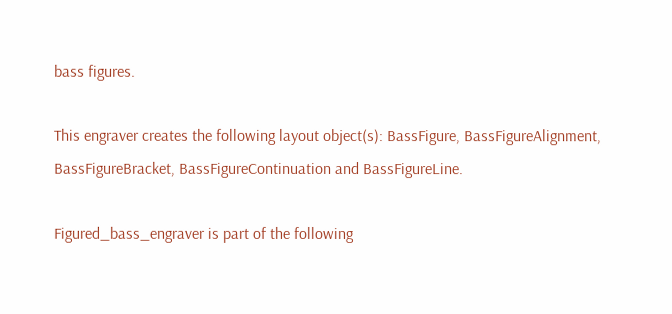bass figures.

This engraver creates the following layout object(s): BassFigure, BassFigureAlignment, BassFigureBracket, BassFigureContinuation and BassFigureLine.

Figured_bass_engraver is part of the following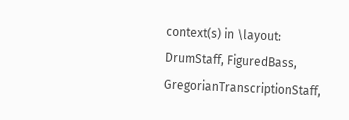context(s) in \layout: DrumStaff, FiguredBass, GregorianTranscriptionStaff,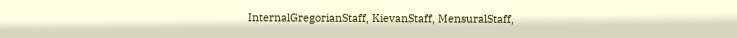InternalGregorianStaff, KievanStaff, MensuralStaff,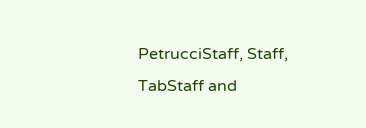PetrucciStaff, Staff, TabStaff and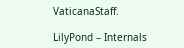VaticanaStaff.

LilyPond – Internals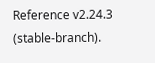Reference v2.24.3 (stable-branch).